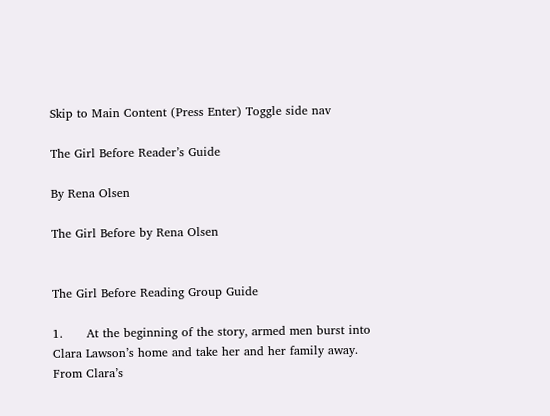Skip to Main Content (Press Enter) Toggle side nav

The Girl Before Reader’s Guide

By Rena Olsen

The Girl Before by Rena Olsen


The Girl Before Reading Group Guide

1.      At the beginning of the story, armed men burst into Clara Lawson’s home and take her and her family away.  From Clara’s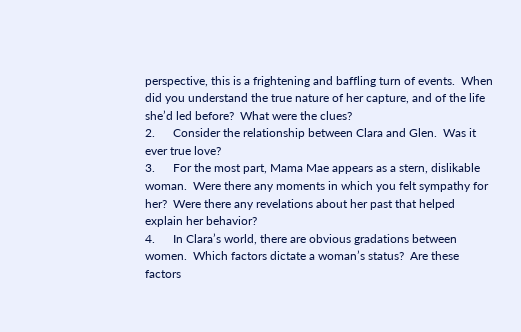perspective, this is a frightening and baffling turn of events.  When did you understand the true nature of her capture, and of the life she’d led before?  What were the clues?
2.      Consider the relationship between Clara and Glen.  Was it ever true love?
3.      For the most part, Mama Mae appears as a stern, dislikable woman.  Were there any moments in which you felt sympathy for her?  Were there any revelations about her past that helped explain her behavior?
4.      In Clara’s world, there are obvious gradations between women.  Which factors dictate a woman’s status?  Are these factors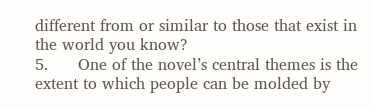different from or similar to those that exist in the world you know?
5.      One of the novel’s central themes is the extent to which people can be molded by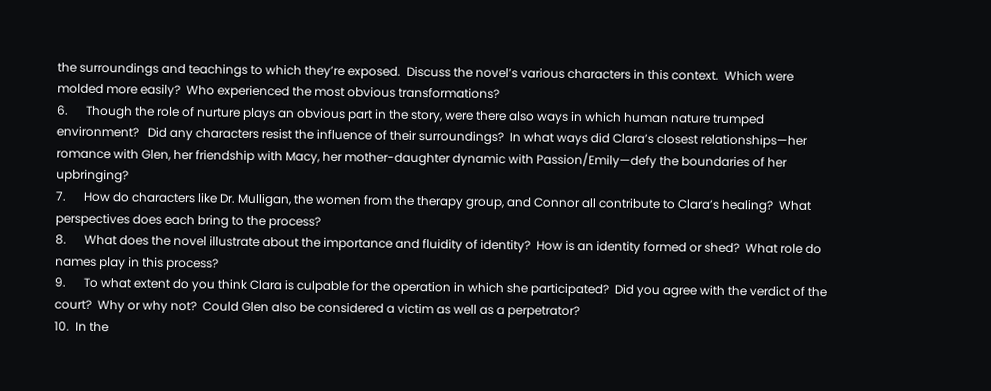the surroundings and teachings to which they’re exposed.  Discuss the novel’s various characters in this context.  Which were molded more easily?  Who experienced the most obvious transformations?
6.      Though the role of nurture plays an obvious part in the story, were there also ways in which human nature trumped environment?   Did any characters resist the influence of their surroundings?  In what ways did Clara’s closest relationships—her romance with Glen, her friendship with Macy, her mother-daughter dynamic with Passion/Emily—defy the boundaries of her upbringing?
7.      How do characters like Dr. Mulligan, the women from the therapy group, and Connor all contribute to Clara’s healing?  What perspectives does each bring to the process?
8.      What does the novel illustrate about the importance and fluidity of identity?  How is an identity formed or shed?  What role do names play in this process?
9.      To what extent do you think Clara is culpable for the operation in which she participated?  Did you agree with the verdict of the court?  Why or why not?  Could Glen also be considered a victim as well as a perpetrator?
10.  In the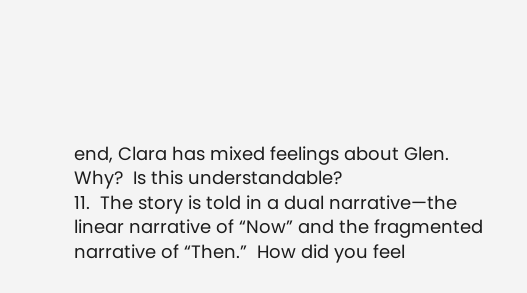end, Clara has mixed feelings about Glen.  Why?  Is this understandable?
11.  The story is told in a dual narrative—the linear narrative of “Now” and the fragmented narrative of “Then.”  How did you feel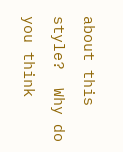about this style?  Why do you think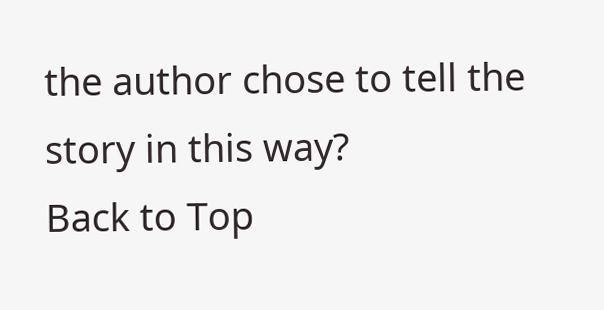the author chose to tell the story in this way?
Back to Top